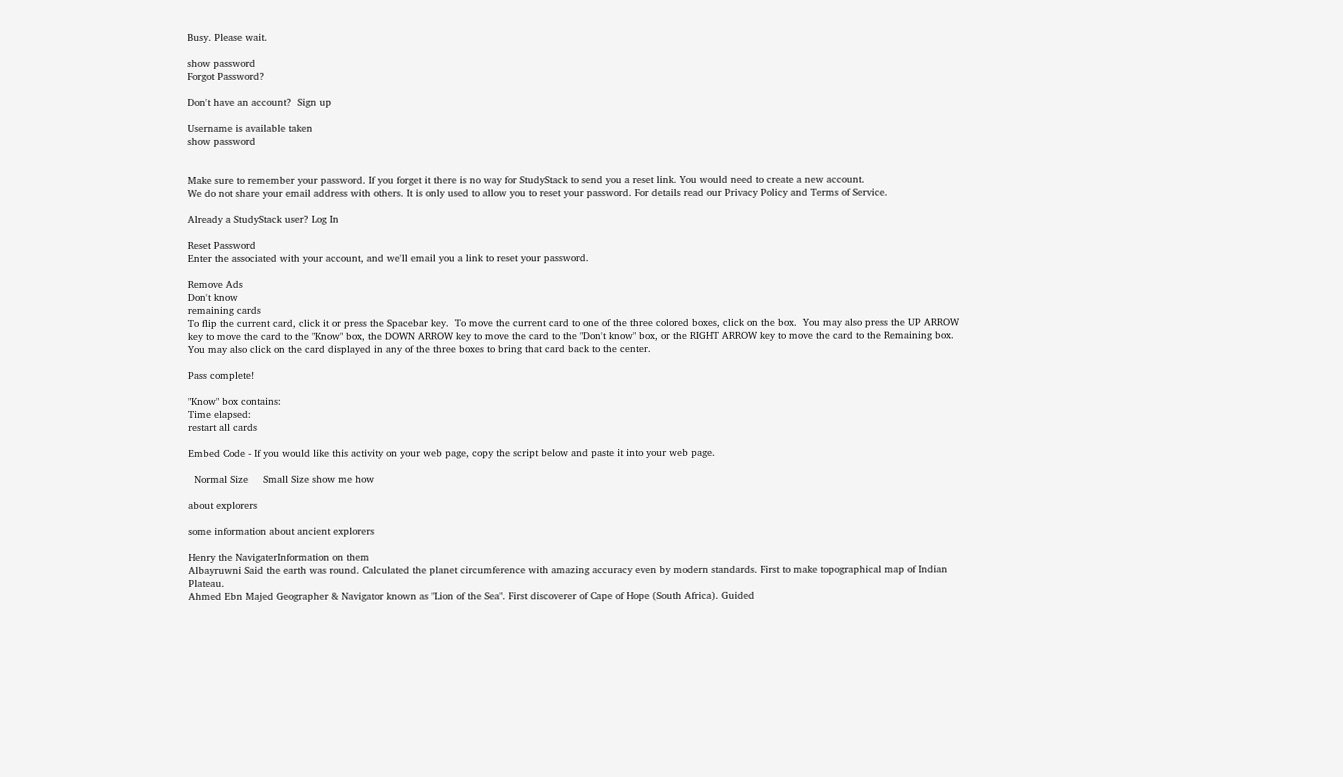Busy. Please wait.

show password
Forgot Password?

Don't have an account?  Sign up

Username is available taken
show password


Make sure to remember your password. If you forget it there is no way for StudyStack to send you a reset link. You would need to create a new account.
We do not share your email address with others. It is only used to allow you to reset your password. For details read our Privacy Policy and Terms of Service.

Already a StudyStack user? Log In

Reset Password
Enter the associated with your account, and we'll email you a link to reset your password.

Remove Ads
Don't know
remaining cards
To flip the current card, click it or press the Spacebar key.  To move the current card to one of the three colored boxes, click on the box.  You may also press the UP ARROW key to move the card to the "Know" box, the DOWN ARROW key to move the card to the "Don't know" box, or the RIGHT ARROW key to move the card to the Remaining box.  You may also click on the card displayed in any of the three boxes to bring that card back to the center.

Pass complete!

"Know" box contains:
Time elapsed:
restart all cards

Embed Code - If you would like this activity on your web page, copy the script below and paste it into your web page.

  Normal Size     Small Size show me how

about explorers

some information about ancient explorers

Henry the NavigaterInformation on them
Albayruwni Said the earth was round. Calculated the planet circumference with amazing accuracy even by modern standards. First to make topographical map of Indian Plateau.
Ahmed Ebn Majed Geographer & Navigator known as "Lion of the Sea". First discoverer of Cape of Hope (South Africa). Guided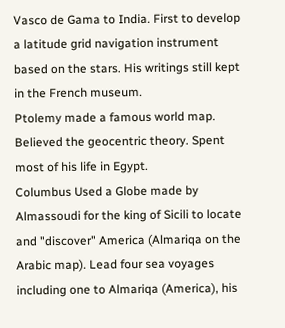Vasco de Gama to India. First to develop a latitude grid navigation instrument based on the stars. His writings still kept in the French museum.
Ptolemy made a famous world map. Believed the geocentric theory. Spent most of his life in Egypt.
Columbus Used a Globe made by Almassoudi for the king of Sicili to locate and "discover" America (Almariqa on the Arabic map). Lead four sea voyages including one to Almariqa (America), his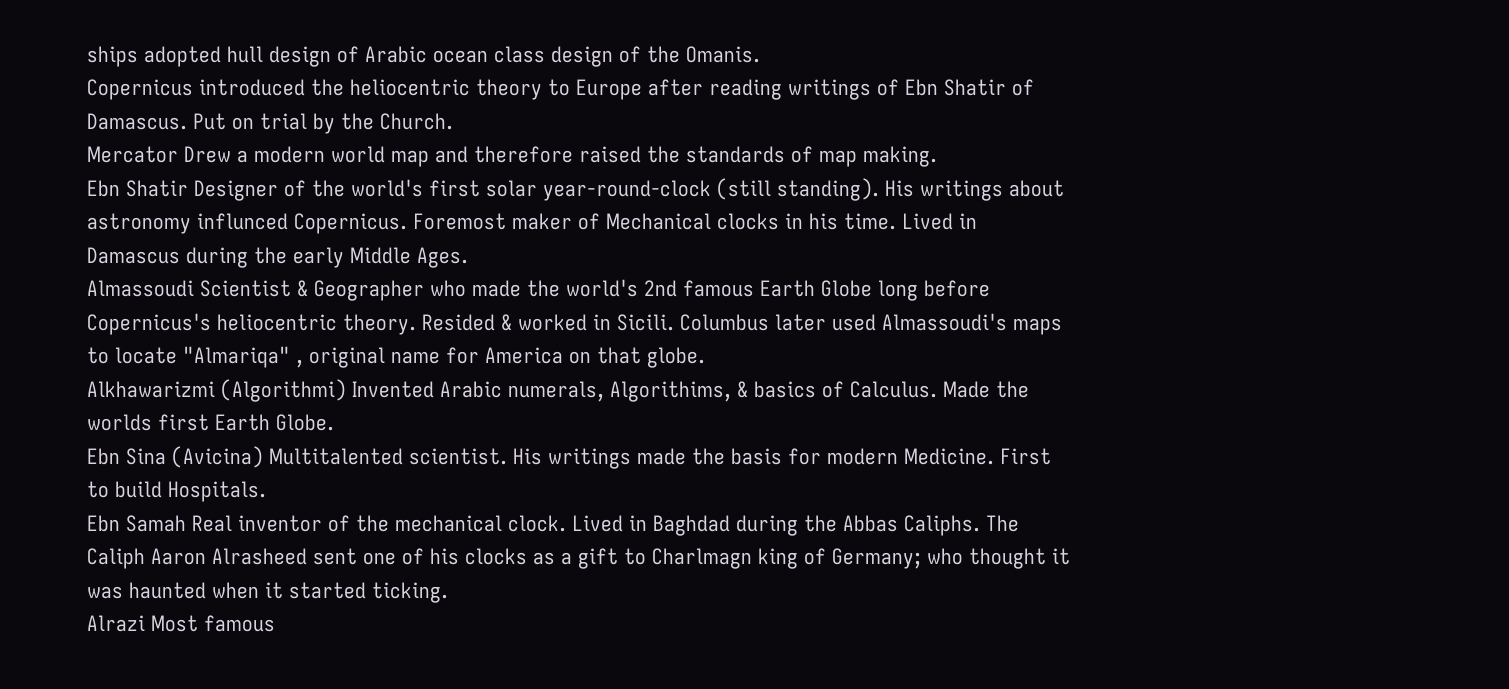ships adopted hull design of Arabic ocean class design of the Omanis.
Copernicus introduced the heliocentric theory to Europe after reading writings of Ebn Shatir of Damascus. Put on trial by the Church.
Mercator Drew a modern world map and therefore raised the standards of map making.
Ebn Shatir Designer of the world's first solar year-round-clock (still standing). His writings about astronomy influnced Copernicus. Foremost maker of Mechanical clocks in his time. Lived in Damascus during the early Middle Ages.
Almassoudi Scientist & Geographer who made the world's 2nd famous Earth Globe long before Copernicus's heliocentric theory. Resided & worked in Sicili. Columbus later used Almassoudi's maps to locate "Almariqa" , original name for America on that globe.
Alkhawarizmi (Algorithmi) Invented Arabic numerals, Algorithims, & basics of Calculus. Made the worlds first Earth Globe.
Ebn Sina (Avicina) Multitalented scientist. His writings made the basis for modern Medicine. First to build Hospitals.
Ebn Samah Real inventor of the mechanical clock. Lived in Baghdad during the Abbas Caliphs. The Caliph Aaron Alrasheed sent one of his clocks as a gift to Charlmagn king of Germany; who thought it was haunted when it started ticking.
Alrazi Most famous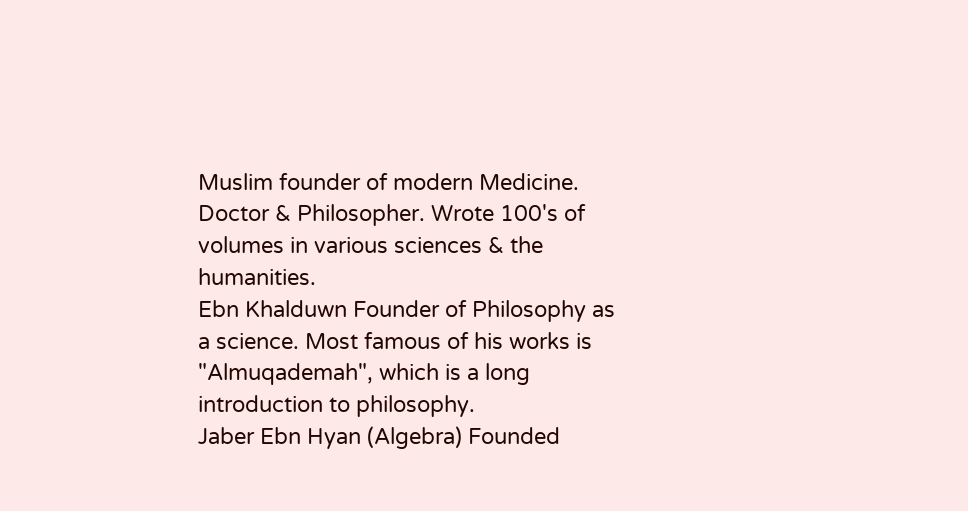Muslim founder of modern Medicine. Doctor & Philosopher. Wrote 100's of volumes in various sciences & the humanities.
Ebn Khalduwn Founder of Philosophy as a science. Most famous of his works is "Almuqademah", which is a long introduction to philosophy.
Jaber Ebn Hyan (Algebra) Founded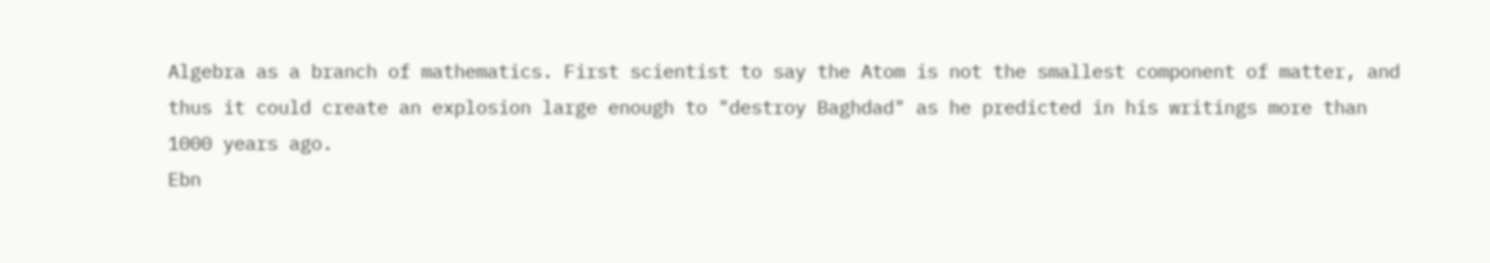Algebra as a branch of mathematics. First scientist to say the Atom is not the smallest component of matter, and thus it could create an explosion large enough to "destroy Baghdad" as he predicted in his writings more than 1000 years ago.
Ebn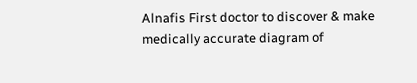Alnafis First doctor to discover & make medically accurate diagram of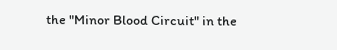the "Minor Blood Circuit" in the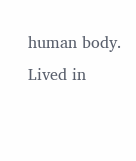human body. Lived in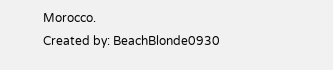Morocco.
Created by: BeachBlonde0930